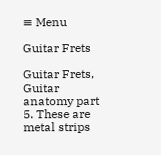≡ Menu

Guitar Frets

Guitar Frets, Guitar anatomy part 5. These are metal strips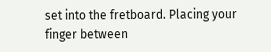set into the fretboard. Placing your finger between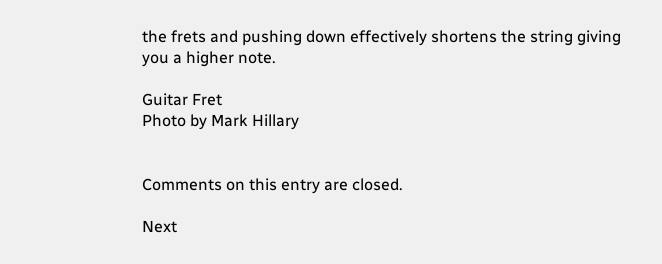the frets and pushing down effectively shortens the string giving you a higher note.

Guitar Fret
Photo by Mark Hillary


Comments on this entry are closed.

Next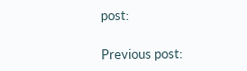post:

Previous post: